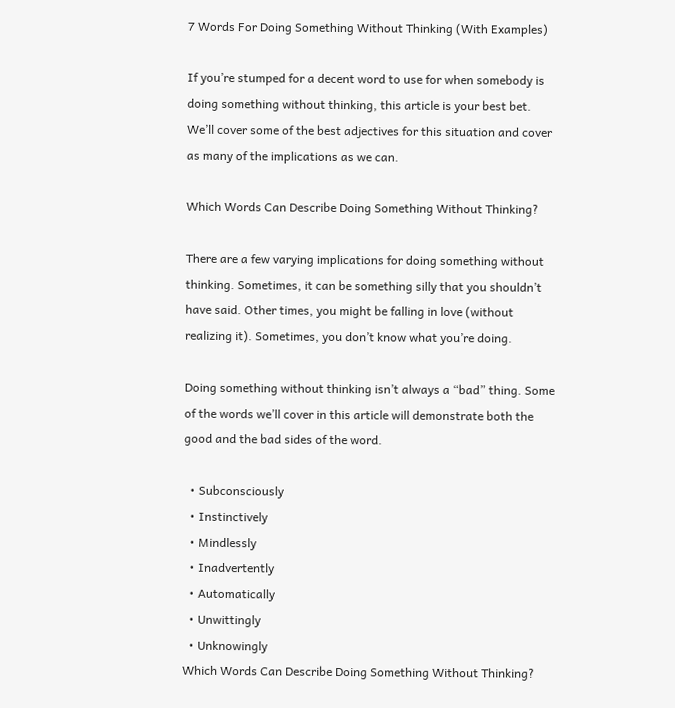7 Words For Doing Something Without Thinking (With Examples)

If you’re stumped for a decent word to use for when somebody is doing something without thinking, this article is your best bet. We’ll cover some of the best adjectives for this situation and cover as many of the implications as we can.

Which Words Can Describe Doing Something Without Thinking?

There are a few varying implications for doing something without thinking. Sometimes, it can be something silly that you shouldn’t have said. Other times, you might be falling in love (without realizing it). Sometimes, you don’t know what you’re doing.

Doing something without thinking isn’t always a “bad” thing. Some of the words we’ll cover in this article will demonstrate both the good and the bad sides of the word.

  • Subconsciously
  • Instinctively
  • Mindlessly
  • Inadvertently
  • Automatically
  • Unwittingly
  • Unknowingly
Which Words Can Describe Doing Something Without Thinking?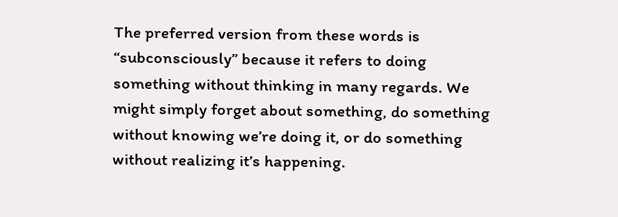The preferred version from these words is “subconsciously” because it refers to doing something without thinking in many regards. We might simply forget about something, do something without knowing we’re doing it, or do something without realizing it’s happening.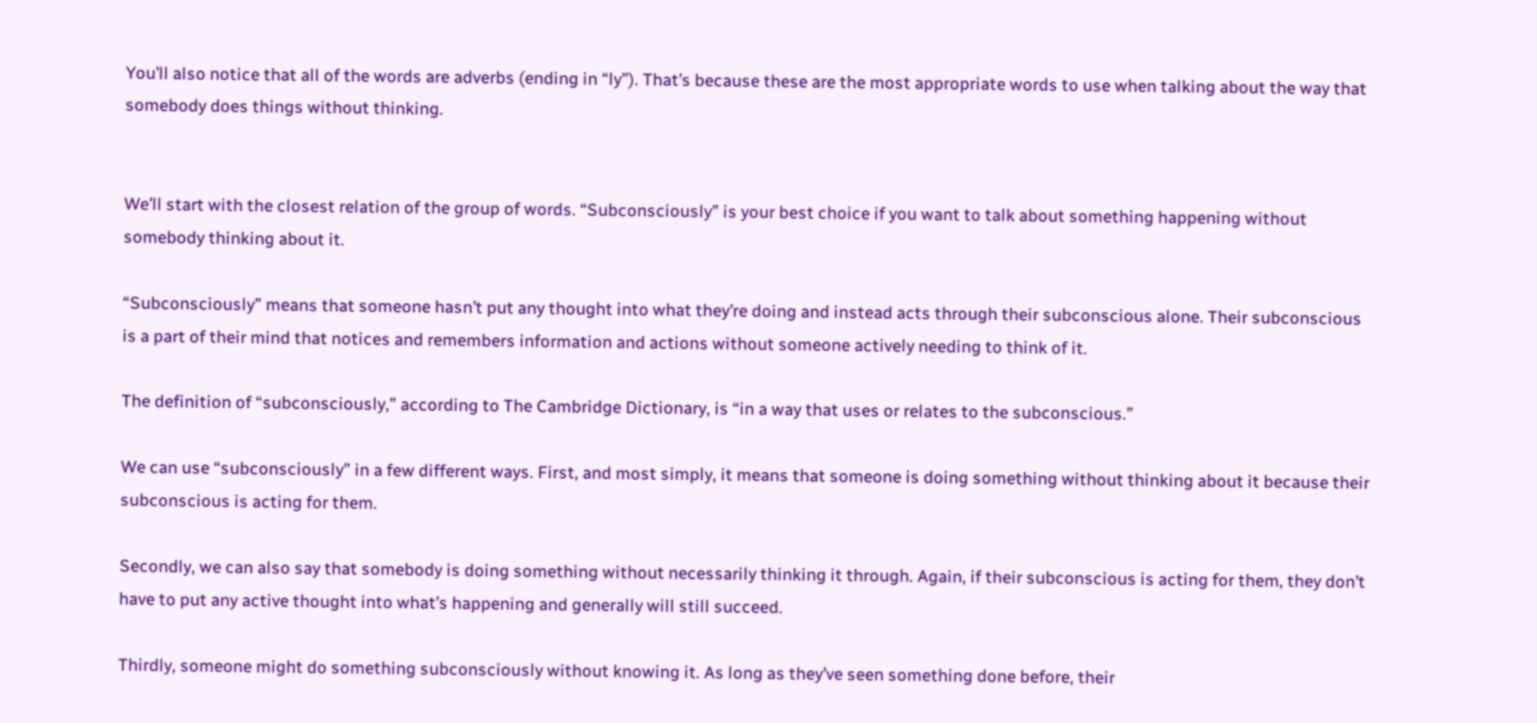You’ll also notice that all of the words are adverbs (ending in “ly”). That’s because these are the most appropriate words to use when talking about the way that somebody does things without thinking.


We’ll start with the closest relation of the group of words. “Subconsciously” is your best choice if you want to talk about something happening without somebody thinking about it.

“Subconsciously” means that someone hasn’t put any thought into what they’re doing and instead acts through their subconscious alone. Their subconscious is a part of their mind that notices and remembers information and actions without someone actively needing to think of it.

The definition of “subconsciously,” according to The Cambridge Dictionary, is “in a way that uses or relates to the subconscious.”

We can use “subconsciously” in a few different ways. First, and most simply, it means that someone is doing something without thinking about it because their subconscious is acting for them.

Secondly, we can also say that somebody is doing something without necessarily thinking it through. Again, if their subconscious is acting for them, they don’t have to put any active thought into what’s happening and generally will still succeed.

Thirdly, someone might do something subconsciously without knowing it. As long as they’ve seen something done before, their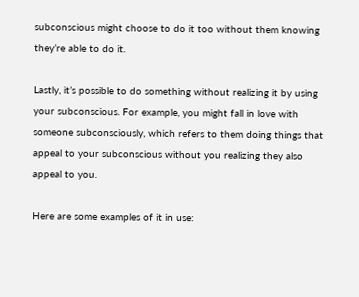subconscious might choose to do it too without them knowing they’re able to do it.

Lastly, it’s possible to do something without realizing it by using your subconscious. For example, you might fall in love with someone subconsciously, which refers to them doing things that appeal to your subconscious without you realizing they also appeal to you.

Here are some examples of it in use: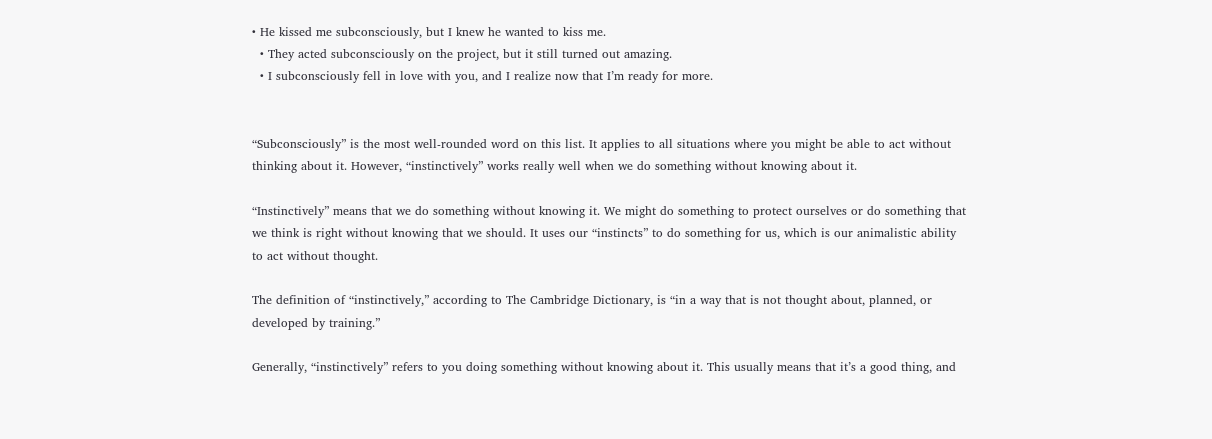• He kissed me subconsciously, but I knew he wanted to kiss me.
  • They acted subconsciously on the project, but it still turned out amazing.
  • I subconsciously fell in love with you, and I realize now that I’m ready for more.


“Subconsciously” is the most well-rounded word on this list. It applies to all situations where you might be able to act without thinking about it. However, “instinctively” works really well when we do something without knowing about it.

“Instinctively” means that we do something without knowing it. We might do something to protect ourselves or do something that we think is right without knowing that we should. It uses our “instincts” to do something for us, which is our animalistic ability to act without thought.

The definition of “instinctively,” according to The Cambridge Dictionary, is “in a way that is not thought about, planned, or developed by training.”

Generally, “instinctively” refers to you doing something without knowing about it. This usually means that it’s a good thing, and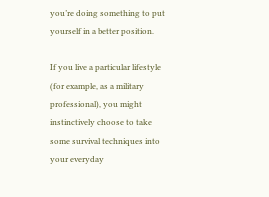you’re doing something to put yourself in a better position.

If you live a particular lifestyle (for example, as a military professional), you might instinctively choose to take some survival techniques into your everyday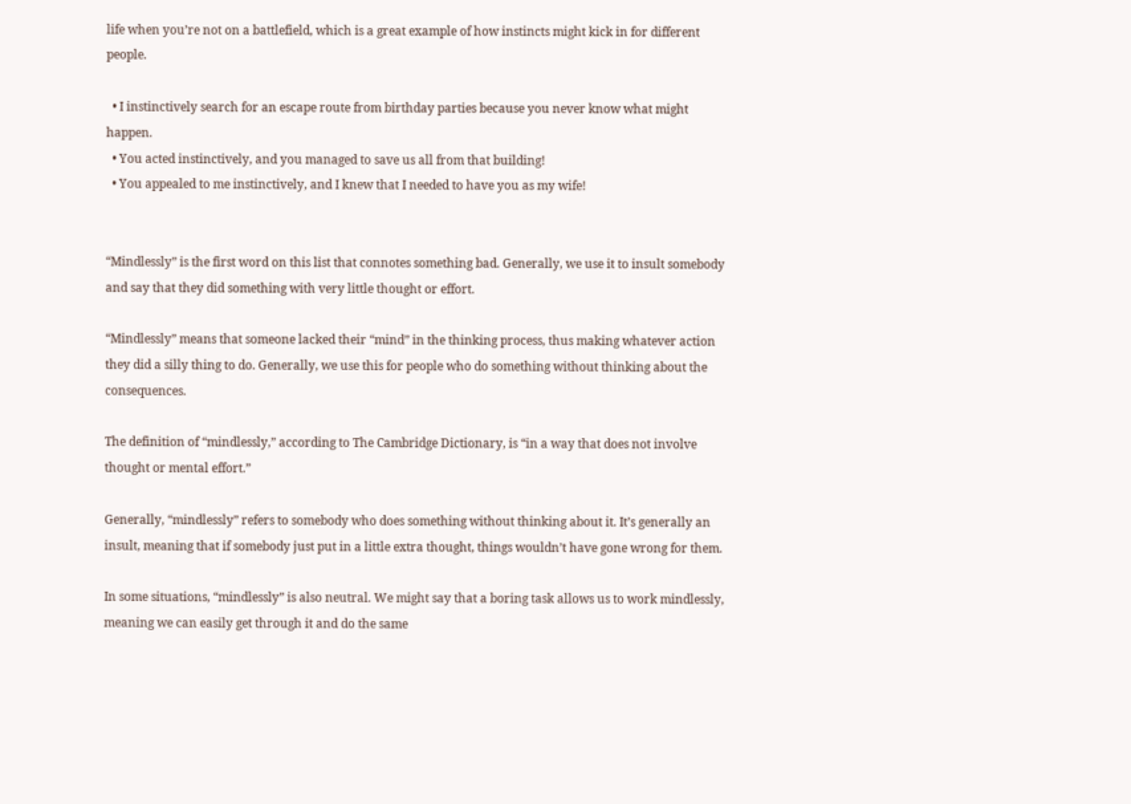life when you’re not on a battlefield, which is a great example of how instincts might kick in for different people.

  • I instinctively search for an escape route from birthday parties because you never know what might happen.
  • You acted instinctively, and you managed to save us all from that building!
  • You appealed to me instinctively, and I knew that I needed to have you as my wife!


“Mindlessly” is the first word on this list that connotes something bad. Generally, we use it to insult somebody and say that they did something with very little thought or effort.

“Mindlessly” means that someone lacked their “mind” in the thinking process, thus making whatever action they did a silly thing to do. Generally, we use this for people who do something without thinking about the consequences.

The definition of “mindlessly,” according to The Cambridge Dictionary, is “in a way that does not involve thought or mental effort.”

Generally, “mindlessly” refers to somebody who does something without thinking about it. It’s generally an insult, meaning that if somebody just put in a little extra thought, things wouldn’t have gone wrong for them.

In some situations, “mindlessly” is also neutral. We might say that a boring task allows us to work mindlessly, meaning we can easily get through it and do the same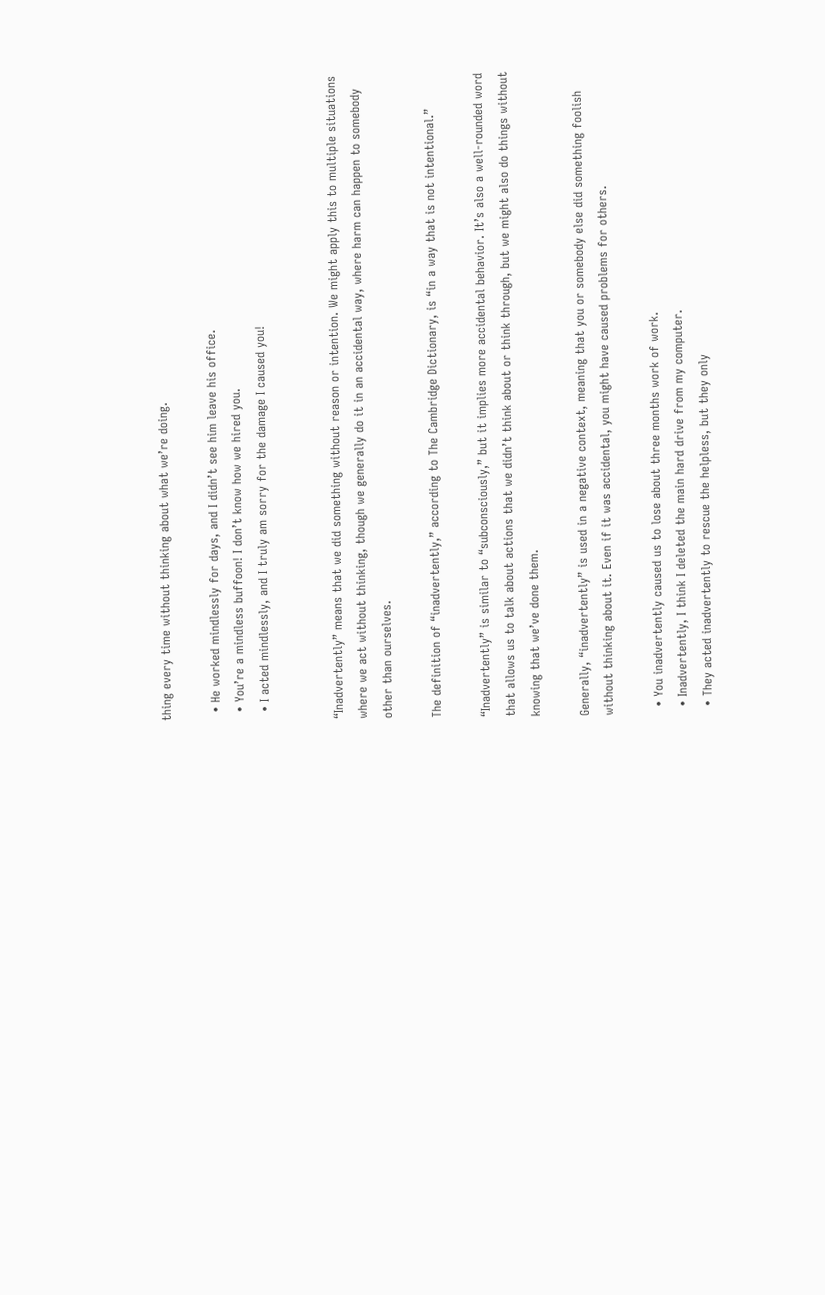thing every time without thinking about what we’re doing.

  • He worked mindlessly for days, and I didn’t see him leave his office.
  • You’re a mindless buffoon! I don’t know how we hired you.
  • I acted mindlessly, and I truly am sorry for the damage I caused you!


“Inadvertently” means that we did something without reason or intention. We might apply this to multiple situations where we act without thinking, though we generally do it in an accidental way, where harm can happen to somebody other than ourselves.

The definition of “inadvertently,” according to The Cambridge Dictionary, is “in a way that is not intentional.”

“Inadvertently” is similar to “subconsciously,” but it implies more accidental behavior. It’s also a well-rounded word that allows us to talk about actions that we didn’t think about or think through, but we might also do things without knowing that we’ve done them.

Generally, “inadvertently” is used in a negative context, meaning that you or somebody else did something foolish without thinking about it. Even if it was accidental, you might have caused problems for others.

  • You inadvertently caused us to lose about three months work of work.
  • Inadvertently, I think I deleted the main hard drive from my computer.
  • They acted inadvertently to rescue the helpless, but they only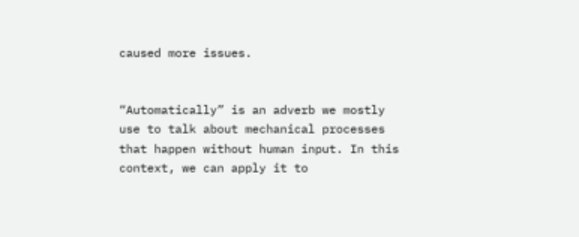caused more issues.


“Automatically” is an adverb we mostly use to talk about mechanical processes that happen without human input. In this context, we can apply it to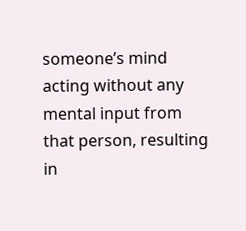someone’s mind acting without any mental input from that person, resulting in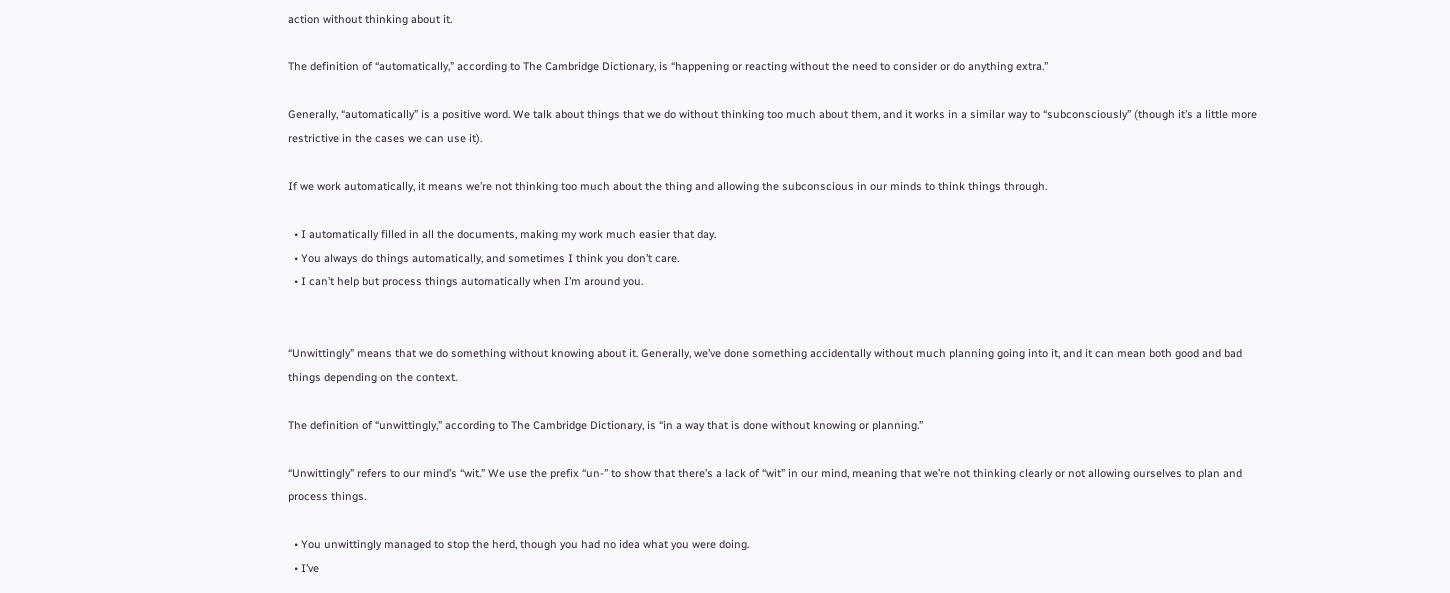action without thinking about it.

The definition of “automatically,” according to The Cambridge Dictionary, is “happening or reacting without the need to consider or do anything extra.”

Generally, “automatically” is a positive word. We talk about things that we do without thinking too much about them, and it works in a similar way to “subconsciously” (though it’s a little more restrictive in the cases we can use it).

If we work automatically, it means we’re not thinking too much about the thing and allowing the subconscious in our minds to think things through.

  • I automatically filled in all the documents, making my work much easier that day.
  • You always do things automatically, and sometimes I think you don’t care.
  • I can’t help but process things automatically when I’m around you.


“Unwittingly” means that we do something without knowing about it. Generally, we’ve done something accidentally without much planning going into it, and it can mean both good and bad things depending on the context.

The definition of “unwittingly,” according to The Cambridge Dictionary, is “in a way that is done without knowing or planning.”

“Unwittingly” refers to our mind’s “wit.” We use the prefix “un-” to show that there’s a lack of “wit” in our mind, meaning that we’re not thinking clearly or not allowing ourselves to plan and process things.

  • You unwittingly managed to stop the herd, though you had no idea what you were doing.
  • I’ve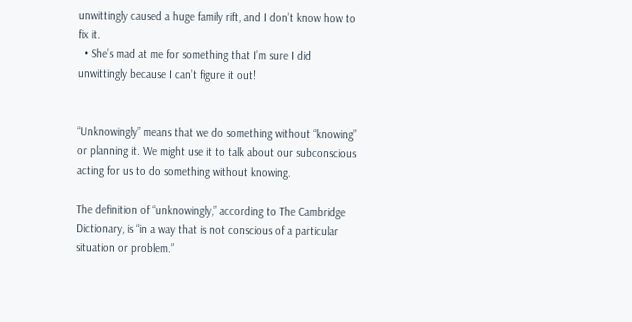unwittingly caused a huge family rift, and I don’t know how to fix it.
  • She’s mad at me for something that I’m sure I did unwittingly because I can’t figure it out!


“Unknowingly” means that we do something without “knowing” or planning it. We might use it to talk about our subconscious acting for us to do something without knowing.

The definition of “unknowingly,” according to The Cambridge Dictionary, is “in a way that is not conscious of a particular situation or problem.”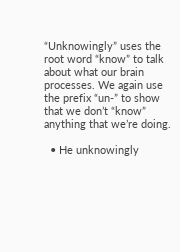“Unknowingly” uses the root word “know” to talk about what our brain processes. We again use the prefix “un-” to show that we don’t “know” anything that we’re doing.

  • He unknowingly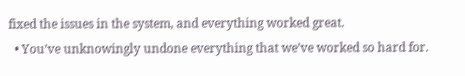fixed the issues in the system, and everything worked great.
  • You’ve unknowingly undone everything that we’ve worked so hard for.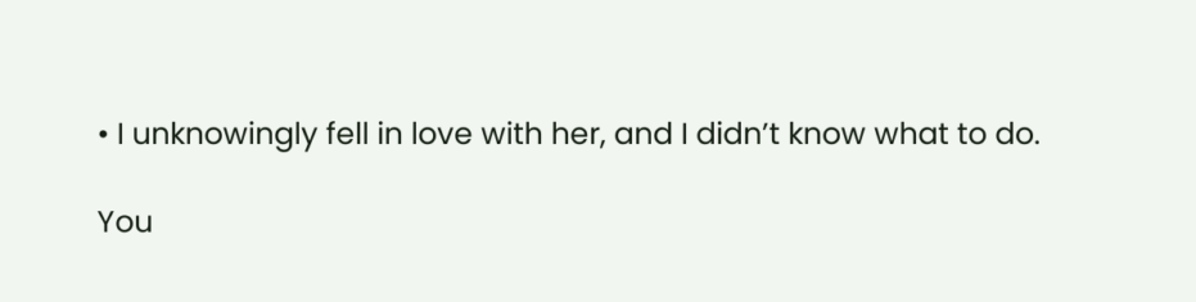• I unknowingly fell in love with her, and I didn’t know what to do.

You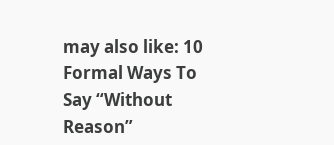may also like: 10 Formal Ways To Say “Without Reason”